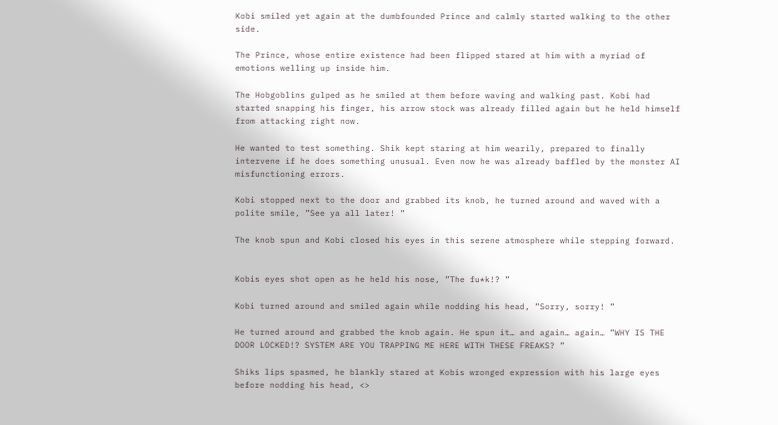Kobi smiled yet again at the dumbfounded Prince and calmly started walking to the other side.

The Prince, whose entire existence had been flipped stared at him with a myriad of emotions welling up inside him.

The Hobgoblins gulped as he smiled at them before waving and walking past. Kobi had started snapping his finger, his arrow stock was already filled again but he held himself from attacking right now.

He wanted to test something. Shik kept staring at him wearily, prepared to finally intervene if he does something unusual. Even now he was already baffled by the monster AI misfunctioning errors.

Kobi stopped next to the door and grabbed its knob, he turned around and waved with a polite smile, ”See ya all later! ”

The knob spun and Kobi closed his eyes in this serene atmosphere while stepping forward.


Kobis eyes shot open as he held his nose, ”The fu*k!? ”

Kobi turned around and smiled again while nodding his head, ”Sorry, sorry! ”

He turned around and grabbed the knob again. He spun it… and again… again… ”WHY IS THE DOOR LOCKED!? SYSTEM ARE YOU TRAPPING ME HERE WITH THESE FREAKS? ”

Shiks lips spasmed, he blankly stared at Kobis wronged expression with his large eyes before nodding his head, <>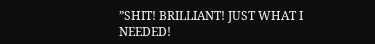”SHIT! BRILLIANT! JUST WHAT I NEEDED!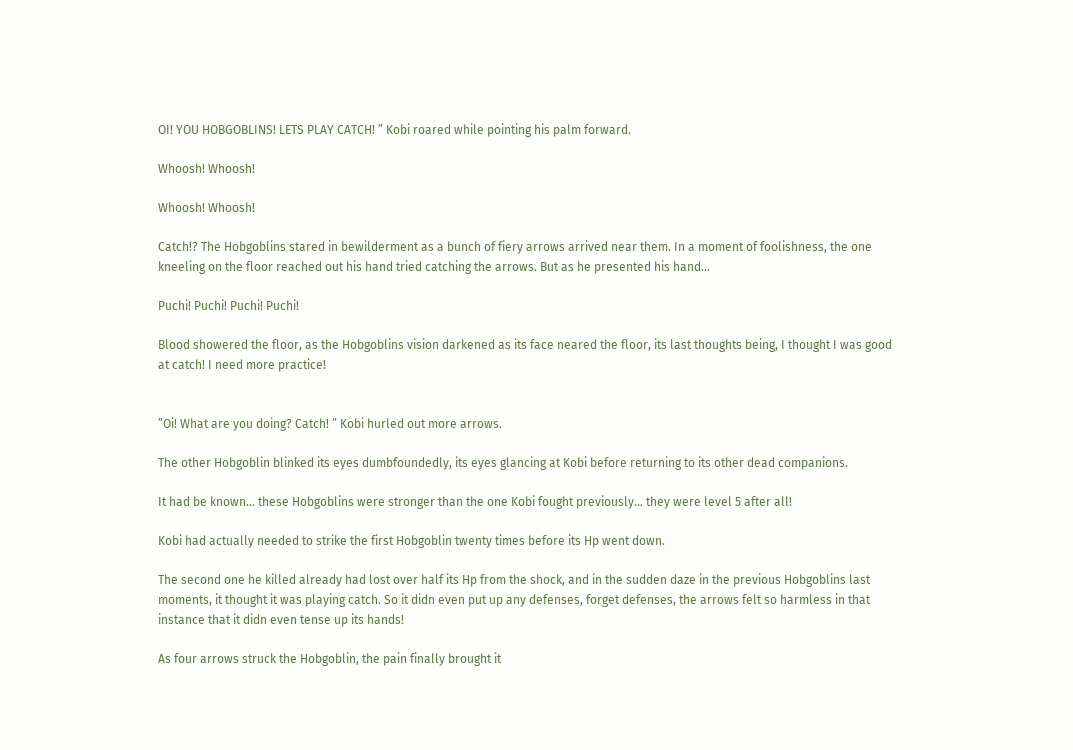OI! YOU HOBGOBLINS! LETS PLAY CATCH! ” Kobi roared while pointing his palm forward.

Whoosh! Whoosh!

Whoosh! Whoosh!

Catch!? The Hobgoblins stared in bewilderment as a bunch of fiery arrows arrived near them. In a moment of foolishness, the one kneeling on the floor reached out his hand tried catching the arrows. But as he presented his hand…

Puchi! Puchi! Puchi! Puchi!

Blood showered the floor, as the Hobgoblins vision darkened as its face neared the floor, its last thoughts being, I thought I was good at catch! I need more practice!


”Oi! What are you doing? Catch! ” Kobi hurled out more arrows.

The other Hobgoblin blinked its eyes dumbfoundedly, its eyes glancing at Kobi before returning to its other dead companions.

It had be known… these Hobgoblins were stronger than the one Kobi fought previously… they were level 5 after all!

Kobi had actually needed to strike the first Hobgoblin twenty times before its Hp went down.

The second one he killed already had lost over half its Hp from the shock, and in the sudden daze in the previous Hobgoblins last moments, it thought it was playing catch. So it didn even put up any defenses, forget defenses, the arrows felt so harmless in that instance that it didn even tense up its hands!

As four arrows struck the Hobgoblin, the pain finally brought it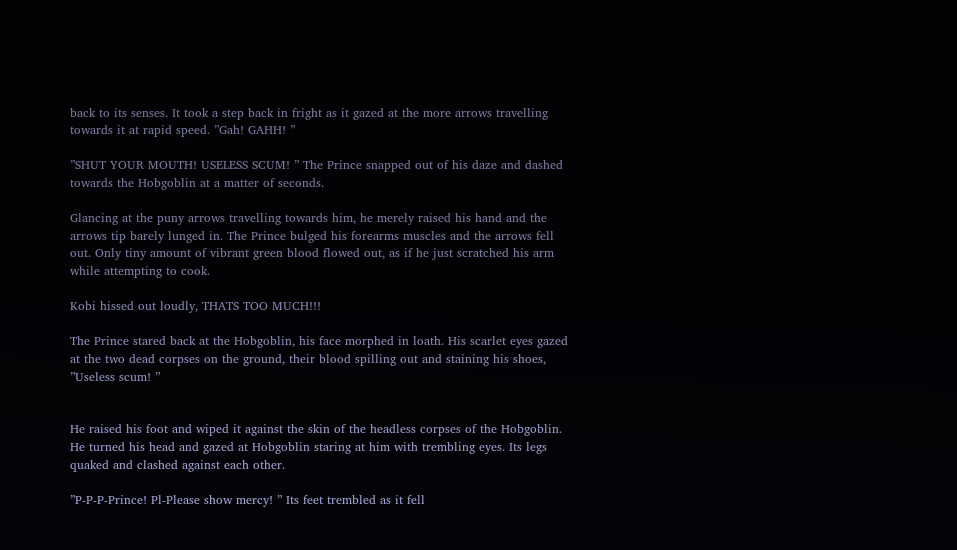back to its senses. It took a step back in fright as it gazed at the more arrows travelling towards it at rapid speed. ”Gah! GAHH! ”

”SHUT YOUR MOUTH! USELESS SCUM! ” The Prince snapped out of his daze and dashed towards the Hobgoblin at a matter of seconds.

Glancing at the puny arrows travelling towards him, he merely raised his hand and the arrows tip barely lunged in. The Prince bulged his forearms muscles and the arrows fell out. Only tiny amount of vibrant green blood flowed out, as if he just scratched his arm while attempting to cook.

Kobi hissed out loudly, THATS TOO MUCH!!!

The Prince stared back at the Hobgoblin, his face morphed in loath. His scarlet eyes gazed at the two dead corpses on the ground, their blood spilling out and staining his shoes, ”Useless scum! ”


He raised his foot and wiped it against the skin of the headless corpses of the Hobgoblin. He turned his head and gazed at Hobgoblin staring at him with trembling eyes. Its legs quaked and clashed against each other.

”P-P-P-Prince! Pl-Please show mercy! ” Its feet trembled as it fell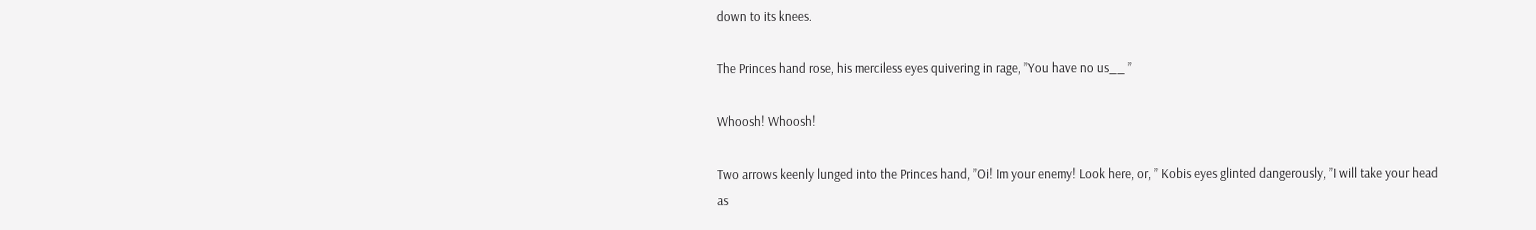down to its knees.

The Princes hand rose, his merciless eyes quivering in rage, ”You have no us__ ”

Whoosh! Whoosh!

Two arrows keenly lunged into the Princes hand, ”Oi! Im your enemy! Look here, or, ” Kobis eyes glinted dangerously, ”I will take your head as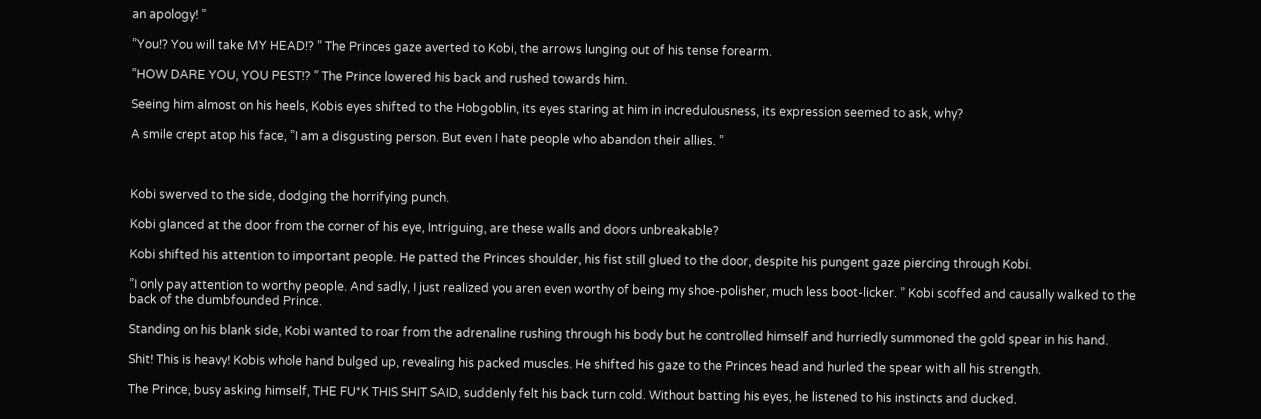an apology! ”

”You!? You will take MY HEAD!? ” The Princes gaze averted to Kobi, the arrows lunging out of his tense forearm.

”HOW DARE YOU, YOU PEST!? ” The Prince lowered his back and rushed towards him.

Seeing him almost on his heels, Kobis eyes shifted to the Hobgoblin, its eyes staring at him in incredulousness, its expression seemed to ask, why?

A smile crept atop his face, ”I am a disgusting person. But even I hate people who abandon their allies. ”



Kobi swerved to the side, dodging the horrifying punch.

Kobi glanced at the door from the corner of his eye, Intriguing, are these walls and doors unbreakable?

Kobi shifted his attention to important people. He patted the Princes shoulder, his fist still glued to the door, despite his pungent gaze piercing through Kobi.

”I only pay attention to worthy people. And sadly, I just realized you aren even worthy of being my shoe-polisher, much less boot-licker. ” Kobi scoffed and causally walked to the back of the dumbfounded Prince.

Standing on his blank side, Kobi wanted to roar from the adrenaline rushing through his body but he controlled himself and hurriedly summoned the gold spear in his hand.

Shit! This is heavy! Kobis whole hand bulged up, revealing his packed muscles. He shifted his gaze to the Princes head and hurled the spear with all his strength.

The Prince, busy asking himself, THE FU*K THIS SHIT SAID, suddenly felt his back turn cold. Without batting his eyes, he listened to his instincts and ducked.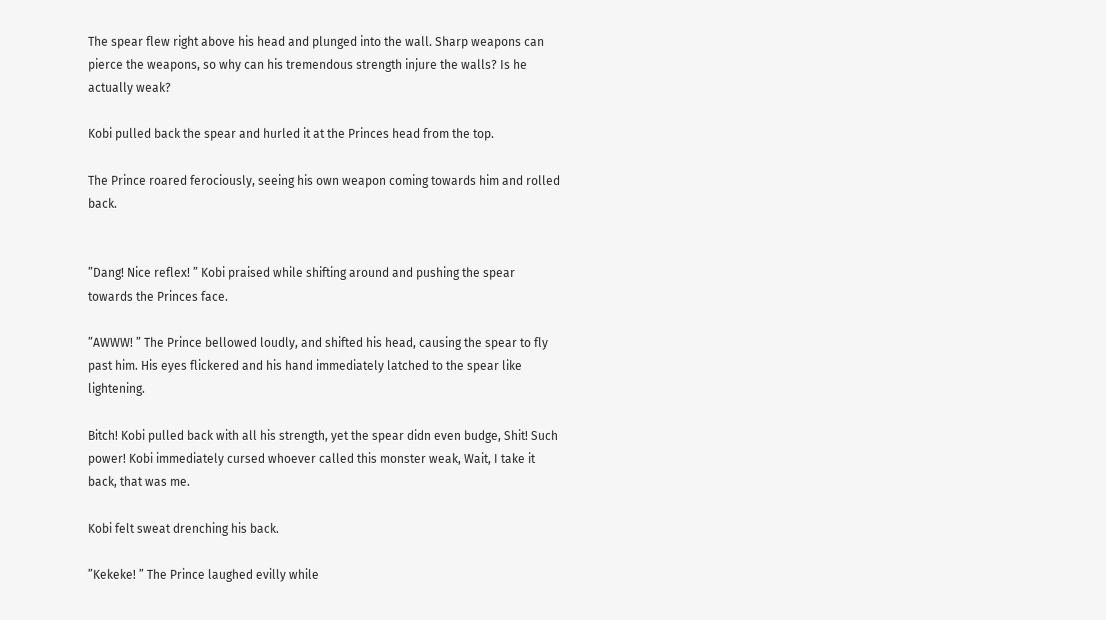The spear flew right above his head and plunged into the wall. Sharp weapons can pierce the weapons, so why can his tremendous strength injure the walls? Is he actually weak?

Kobi pulled back the spear and hurled it at the Princes head from the top.

The Prince roared ferociously, seeing his own weapon coming towards him and rolled back.


”Dang! Nice reflex! ” Kobi praised while shifting around and pushing the spear towards the Princes face.

”AWWW! ” The Prince bellowed loudly, and shifted his head, causing the spear to fly past him. His eyes flickered and his hand immediately latched to the spear like lightening.

Bitch! Kobi pulled back with all his strength, yet the spear didn even budge, Shit! Such power! Kobi immediately cursed whoever called this monster weak, Wait, I take it back, that was me.

Kobi felt sweat drenching his back.

”Kekeke! ” The Prince laughed evilly while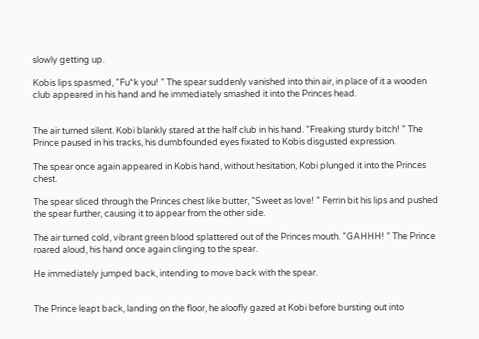slowly getting up.

Kobis lips spasmed, ”Fu*k you! ” The spear suddenly vanished into thin air, in place of it a wooden club appeared in his hand and he immediately smashed it into the Princes head.


The air turned silent. Kobi blankly stared at the half club in his hand. ”Freaking sturdy bitch! ” The Prince paused in his tracks, his dumbfounded eyes fixated to Kobis disgusted expression.

The spear once again appeared in Kobis hand, without hesitation, Kobi plunged it into the Princes chest.

The spear sliced through the Princes chest like butter, ”Sweet as love! ” Ferrin bit his lips and pushed the spear further, causing it to appear from the other side.

The air turned cold, vibrant green blood splattered out of the Princes mouth. ”GAHHH! ” The Prince roared aloud, his hand once again clinging to the spear.

He immediately jumped back, intending to move back with the spear.


The Prince leapt back, landing on the floor, he aloofly gazed at Kobi before bursting out into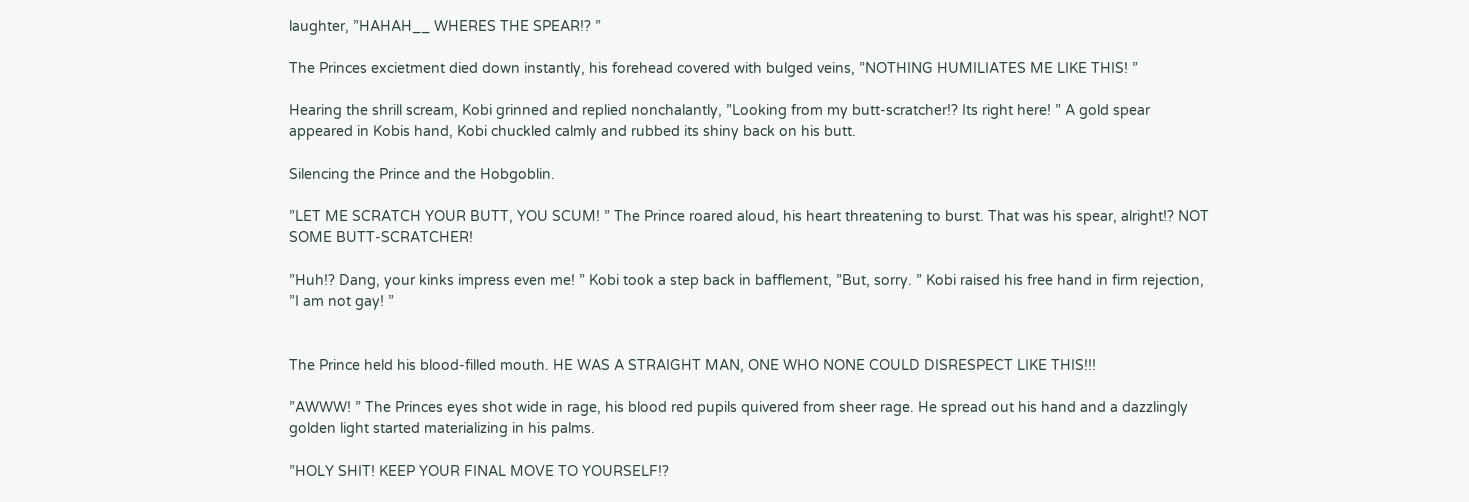laughter, ”HAHAH__ WHERES THE SPEAR!? ”

The Princes excietment died down instantly, his forehead covered with bulged veins, ”NOTHING HUMILIATES ME LIKE THIS! ”

Hearing the shrill scream, Kobi grinned and replied nonchalantly, ”Looking from my butt-scratcher!? Its right here! ” A gold spear appeared in Kobis hand, Kobi chuckled calmly and rubbed its shiny back on his butt.

Silencing the Prince and the Hobgoblin.

”LET ME SCRATCH YOUR BUTT, YOU SCUM! ” The Prince roared aloud, his heart threatening to burst. That was his spear, alright!? NOT SOME BUTT-SCRATCHER!

”Huh!? Dang, your kinks impress even me! ” Kobi took a step back in bafflement, ”But, sorry. ” Kobi raised his free hand in firm rejection, ”I am not gay! ”


The Prince held his blood-filled mouth. HE WAS A STRAIGHT MAN, ONE WHO NONE COULD DISRESPECT LIKE THIS!!!

”AWWW! ” The Princes eyes shot wide in rage, his blood red pupils quivered from sheer rage. He spread out his hand and a dazzlingly golden light started materializing in his palms.

”HOLY SHIT! KEEP YOUR FINAL MOVE TO YOURSELF!?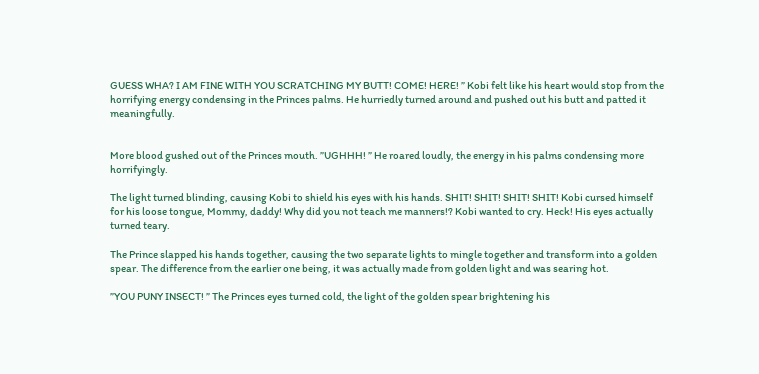GUESS WHA? I AM FINE WITH YOU SCRATCHING MY BUTT! COME! HERE! ” Kobi felt like his heart would stop from the horrifying energy condensing in the Princes palms. He hurriedly turned around and pushed out his butt and patted it meaningfully.


More blood gushed out of the Princes mouth. ”UGHHH! ” He roared loudly, the energy in his palms condensing more horrifyingly.

The light turned blinding, causing Kobi to shield his eyes with his hands. SHIT! SHIT! SHIT! SHIT! Kobi cursed himself for his loose tongue, Mommy, daddy! Why did you not teach me manners!? Kobi wanted to cry. Heck! His eyes actually turned teary.

The Prince slapped his hands together, causing the two separate lights to mingle together and transform into a golden spear. The difference from the earlier one being, it was actually made from golden light and was searing hot.

”YOU PUNY INSECT! ” The Princes eyes turned cold, the light of the golden spear brightening his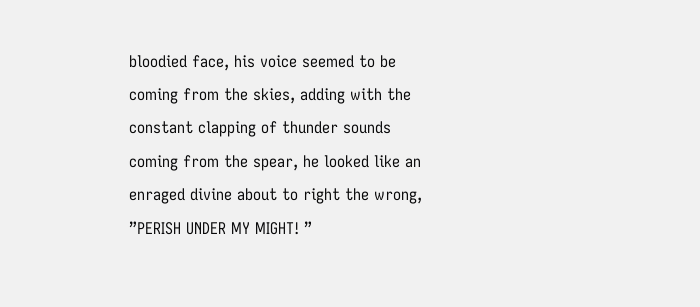bloodied face, his voice seemed to be coming from the skies, adding with the constant clapping of thunder sounds coming from the spear, he looked like an enraged divine about to right the wrong, ”PERISH UNDER MY MIGHT! ”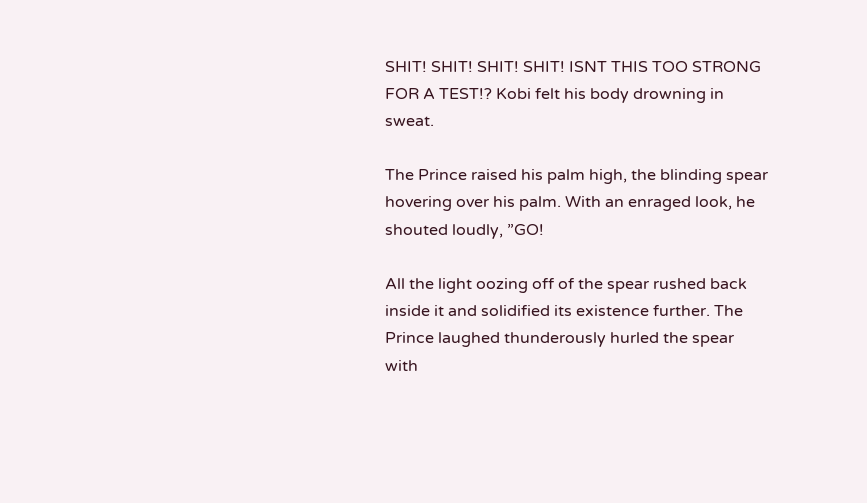SHIT! SHIT! SHIT! SHIT! ISNT THIS TOO STRONG FOR A TEST!? Kobi felt his body drowning in sweat.

The Prince raised his palm high, the blinding spear hovering over his palm. With an enraged look, he shouted loudly, ”GO!

All the light oozing off of the spear rushed back inside it and solidified its existence further. The Prince laughed thunderously hurled the spear with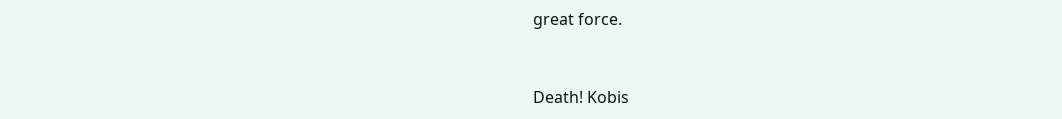great force.


Death! Kobis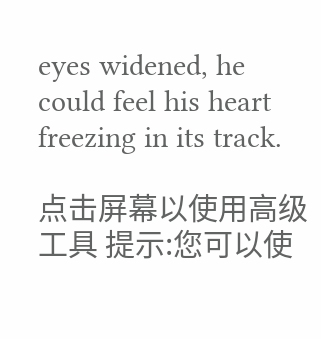eyes widened, he could feel his heart freezing in its track.

点击屏幕以使用高级工具 提示:您可以使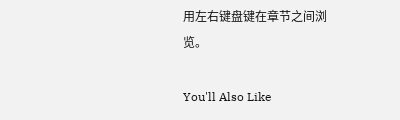用左右键盘键在章节之间浏览。

You'll Also Like